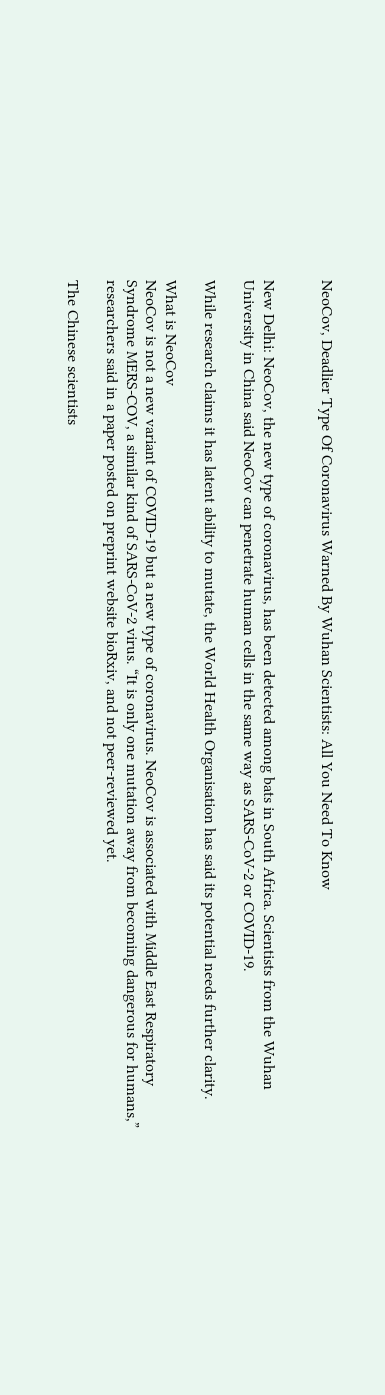NeoCov, Deadlier Type Of Coronavirus Warned By Wuhan Scientists: All You Need To Know


New Delhi: NeoCov, the new type of coronavirus, has been detected among bats in South Africa. Scientists from the Wuhan University in China said NeoCov can penetrate human cells in the same way as SARS-CoV-2 or COVID-19.

While research claims it has latent ability to mutate, the World Health Organisation has said its potential needs further clarity.

What is NeoCov
NeoCov is not a new variant of COVID-19 but a new type of coronavirus. NeoCov is associated with Middle East Respiratory Syndrome MERS-COV, a similar kind of SARS-CoV-2 virus. “It is only one mutation away from becoming dangerous for humans,” researchers said in a paper posted on preprint website bioRxiv, and not peer-reviewed yet.

The Chinese scientists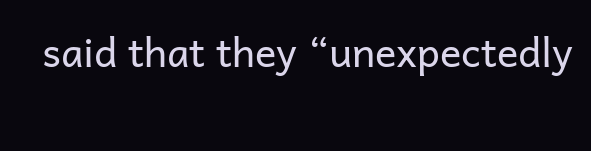said that they “unexpectedly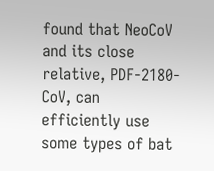found that NeoCoV and its close relative, PDF-2180-CoV, can efficiently use some types of bat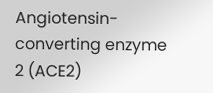Angiotensin-converting enzyme 2 (ACE2)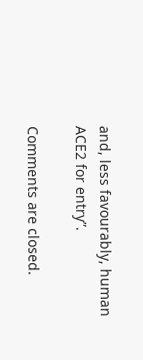and, less favourably, human ACE2 for entry”.

Comments are closed.